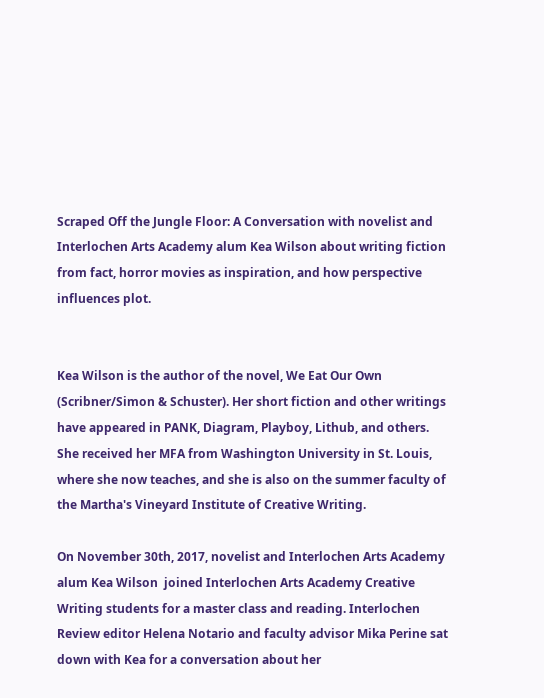Scraped Off the Jungle Floor: A Conversation with novelist and Interlochen Arts Academy alum Kea Wilson about writing fiction from fact, horror movies as inspiration, and how perspective influences plot.


Kea Wilson is the author of the novel, We Eat Our Own (Scribner/Simon & Schuster). Her short fiction and other writings have appeared in PANK, Diagram, Playboy, Lithub, and others. She received her MFA from Washington University in St. Louis, where she now teaches, and she is also on the summer faculty of the Martha's Vineyard Institute of Creative Writing.

On November 30th, 2017, novelist and Interlochen Arts Academy alum Kea Wilson  joined Interlochen Arts Academy Creative Writing students for a master class and reading. Interlochen Review editor Helena Notario and faculty advisor Mika Perine sat down with Kea for a conversation about her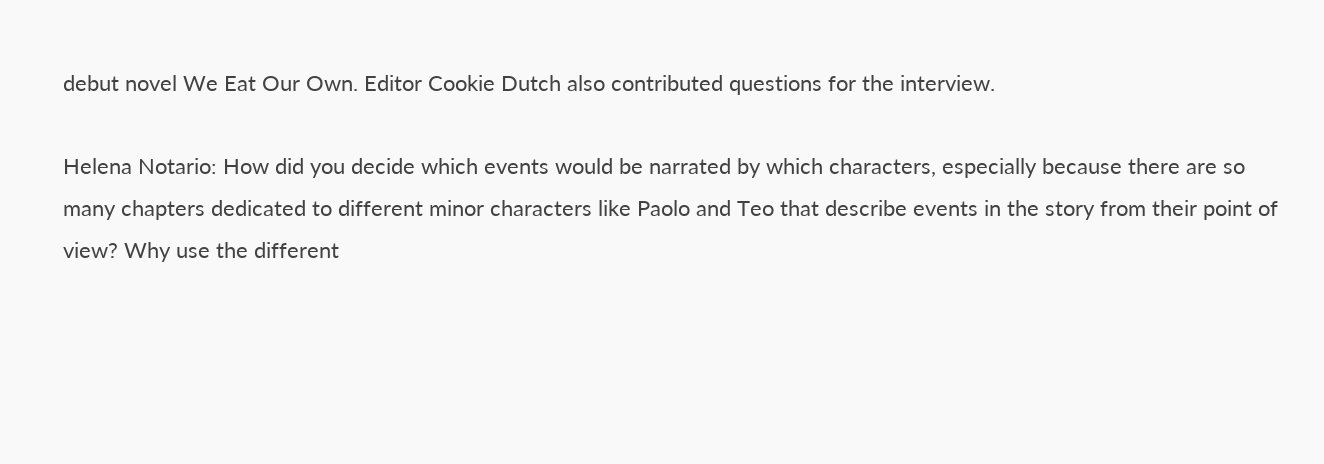debut novel We Eat Our Own. Editor Cookie Dutch also contributed questions for the interview.

Helena Notario: How did you decide which events would be narrated by which characters, especially because there are so many chapters dedicated to different minor characters like Paolo and Teo that describe events in the story from their point of view? Why use the different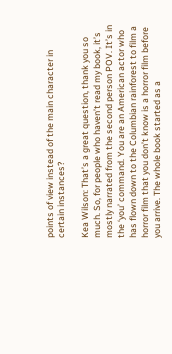points of view instead of the main character in certain instances?

Kea Wilson: That’s a great question, thank you so much. So, for people who haven’t read my book, it’s mostly narrated from the second person POV. It’s in the ‘you’ command. You are an American actor who has flown down to the Columbian rainforest to film a horror film that you don’t know is a horror film before you arrive. The whole book started as a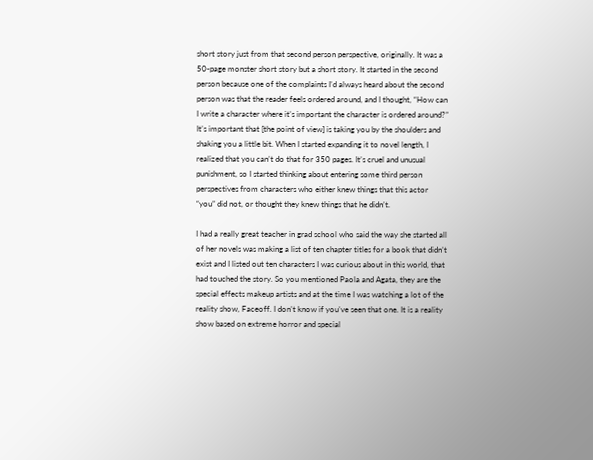short story just from that second person perspective, originally. It was a 50-page monster short story but a short story. It started in the second person because one of the complaints I’d always heard about the second person was that the reader feels ordered around, and I thought, “How can I write a character where it’s important the character is ordered around?” It’s important that [the point of view] is taking you by the shoulders and shaking you a little bit. When I started expanding it to novel length, I realized that you can’t do that for 350 pages. It’s cruel and unusual punishment, so I started thinking about entering some third person perspectives from characters who either knew things that this actor  “you” did not, or thought they knew things that he didn’t.

I had a really great teacher in grad school who said the way she started all of her novels was making a list of ten chapter titles for a book that didn’t exist and I listed out ten characters I was curious about in this world, that had touched the story. So you mentioned Paola and Agata, they are the special effects makeup artists and at the time I was watching a lot of the reality show, Faceoff. I don’t know if you’ve seen that one. It is a reality show based on extreme horror and special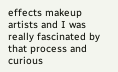effects makeup artists and I was really fascinated by that process and curious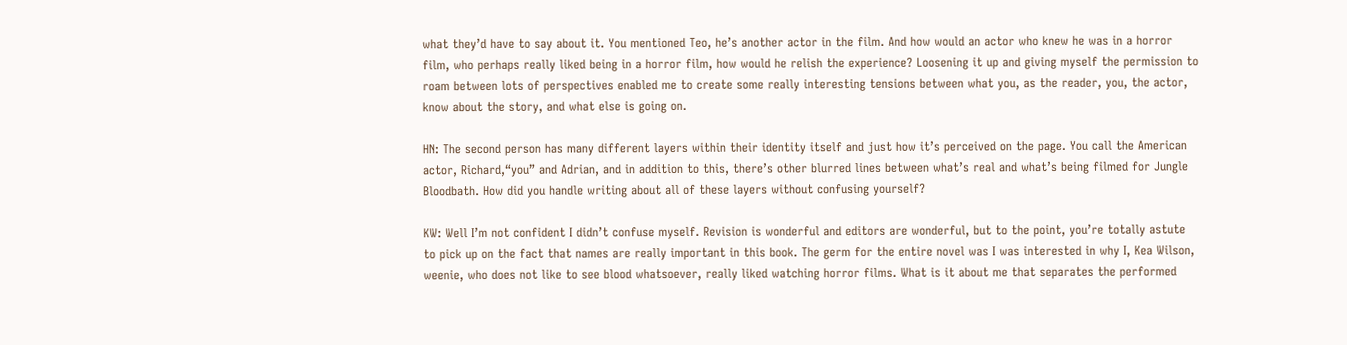what they’d have to say about it. You mentioned Teo, he’s another actor in the film. And how would an actor who knew he was in a horror film, who perhaps really liked being in a horror film, how would he relish the experience? Loosening it up and giving myself the permission to roam between lots of perspectives enabled me to create some really interesting tensions between what you, as the reader, you, the actor, know about the story, and what else is going on.

HN: The second person has many different layers within their identity itself and just how it’s perceived on the page. You call the American actor, Richard,“you” and Adrian, and in addition to this, there’s other blurred lines between what’s real and what’s being filmed for Jungle Bloodbath. How did you handle writing about all of these layers without confusing yourself?

KW: Well I’m not confident I didn’t confuse myself. Revision is wonderful and editors are wonderful, but to the point, you’re totally astute to pick up on the fact that names are really important in this book. The germ for the entire novel was I was interested in why I, Kea Wilson, weenie, who does not like to see blood whatsoever, really liked watching horror films. What is it about me that separates the performed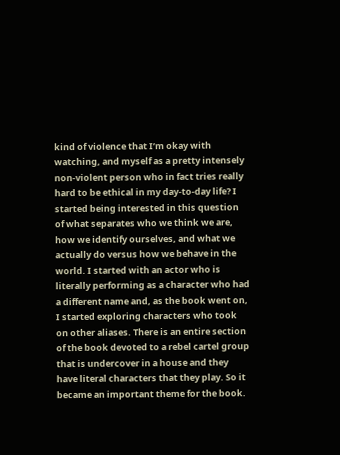kind of violence that I’m okay with watching, and myself as a pretty intensely non-violent person who in fact tries really hard to be ethical in my day-to-day life? I started being interested in this question of what separates who we think we are, how we identify ourselves, and what we actually do versus how we behave in the world. I started with an actor who is literally performing as a character who had a different name and, as the book went on, I started exploring characters who took on other aliases. There is an entire section of the book devoted to a rebel cartel group that is undercover in a house and they have literal characters that they play. So it became an important theme for the book.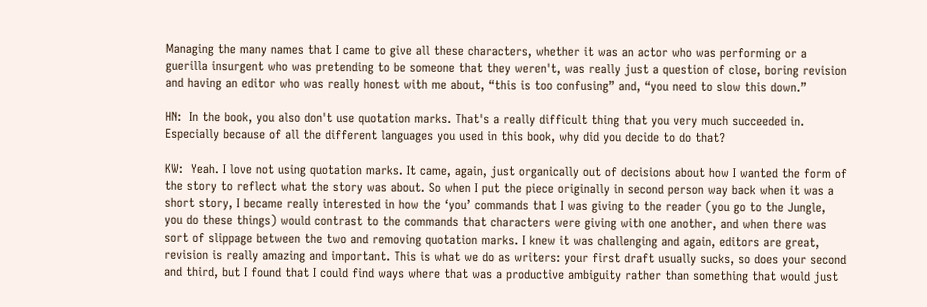Managing the many names that I came to give all these characters, whether it was an actor who was performing or a guerilla insurgent who was pretending to be someone that they weren't, was really just a question of close, boring revision and having an editor who was really honest with me about, “this is too confusing” and, “you need to slow this down.”

HN:  In the book, you also don't use quotation marks. That's a really difficult thing that you very much succeeded in. Especially because of all the different languages you used in this book, why did you decide to do that?

KW:  Yeah. I love not using quotation marks. It came, again, just organically out of decisions about how I wanted the form of the story to reflect what the story was about. So when I put the piece originally in second person way back when it was a short story, I became really interested in how the ‘you’ commands that I was giving to the reader (you go to the Jungle, you do these things) would contrast to the commands that characters were giving with one another, and when there was sort of slippage between the two and removing quotation marks. I knew it was challenging and again, editors are great, revision is really amazing and important. This is what we do as writers: your first draft usually sucks, so does your second and third, but I found that I could find ways where that was a productive ambiguity rather than something that would just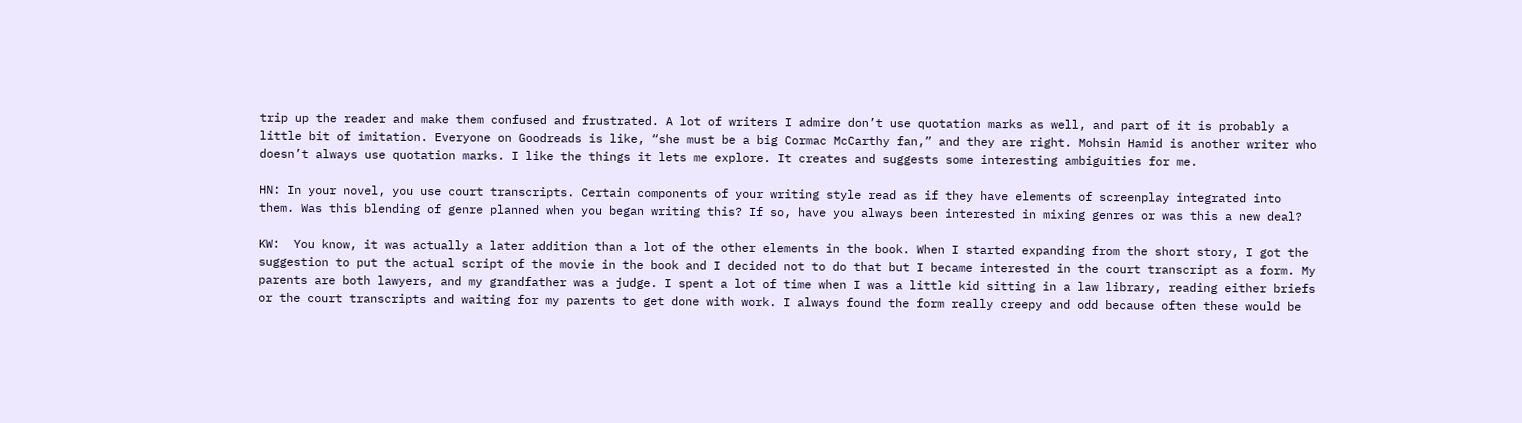trip up the reader and make them confused and frustrated. A lot of writers I admire don’t use quotation marks as well, and part of it is probably a little bit of imitation. Everyone on Goodreads is like, “she must be a big Cormac McCarthy fan,” and they are right. Mohsin Hamid is another writer who doesn’t always use quotation marks. I like the things it lets me explore. It creates and suggests some interesting ambiguities for me.

HN: In your novel, you use court transcripts. Certain components of your writing style read as if they have elements of screenplay integrated into them. Was this blending of genre planned when you began writing this? If so, have you always been interested in mixing genres or was this a new deal?

KW:  You know, it was actually a later addition than a lot of the other elements in the book. When I started expanding from the short story, I got the suggestion to put the actual script of the movie in the book and I decided not to do that but I became interested in the court transcript as a form. My parents are both lawyers, and my grandfather was a judge. I spent a lot of time when I was a little kid sitting in a law library, reading either briefs or the court transcripts and waiting for my parents to get done with work. I always found the form really creepy and odd because often these would be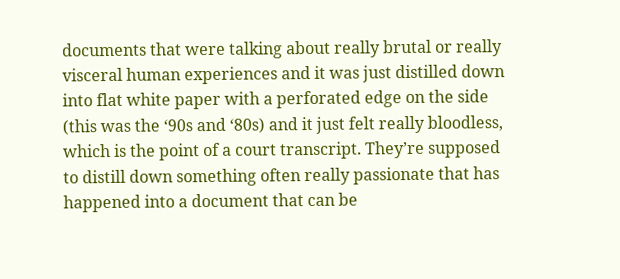documents that were talking about really brutal or really visceral human experiences and it was just distilled down into flat white paper with a perforated edge on the side (this was the ‘90s and ‘80s) and it just felt really bloodless, which is the point of a court transcript. They’re supposed to distill down something often really passionate that has happened into a document that can be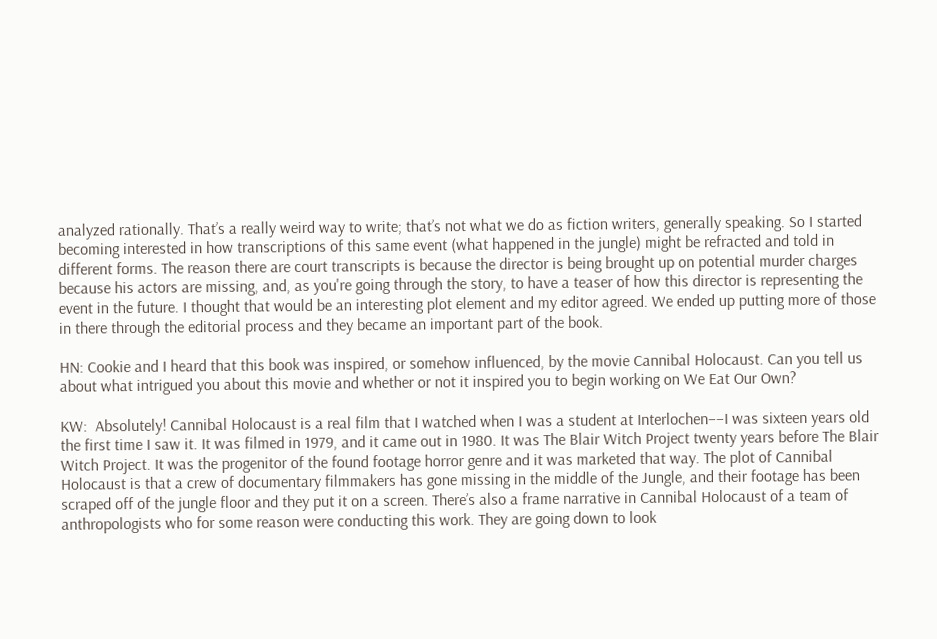analyzed rationally. That’s a really weird way to write; that’s not what we do as fiction writers, generally speaking. So I started becoming interested in how transcriptions of this same event (what happened in the jungle) might be refracted and told in different forms. The reason there are court transcripts is because the director is being brought up on potential murder charges because his actors are missing, and, as you're going through the story, to have a teaser of how this director is representing the event in the future. I thought that would be an interesting plot element and my editor agreed. We ended up putting more of those in there through the editorial process and they became an important part of the book.

HN: Cookie and I heard that this book was inspired, or somehow influenced, by the movie Cannibal Holocaust. Can you tell us about what intrigued you about this movie and whether or not it inspired you to begin working on We Eat Our Own?

KW:  Absolutely! Cannibal Holocaust is a real film that I watched when I was a student at Interlochen––I was sixteen years old the first time I saw it. It was filmed in 1979, and it came out in 1980. It was The Blair Witch Project twenty years before The Blair Witch Project. It was the progenitor of the found footage horror genre and it was marketed that way. The plot of Cannibal Holocaust is that a crew of documentary filmmakers has gone missing in the middle of the Jungle, and their footage has been scraped off of the jungle floor and they put it on a screen. There’s also a frame narrative in Cannibal Holocaust of a team of anthropologists who for some reason were conducting this work. They are going down to look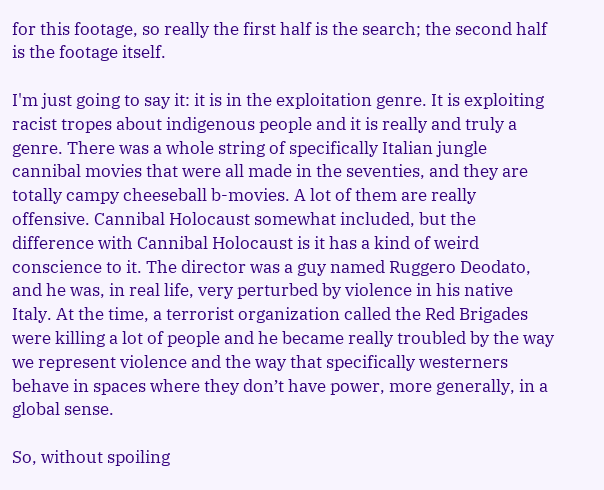for this footage, so really the first half is the search; the second half is the footage itself.

I'm just going to say it: it is in the exploitation genre. It is exploiting racist tropes about indigenous people and it is really and truly a genre. There was a whole string of specifically Italian jungle cannibal movies that were all made in the seventies, and they are totally campy cheeseball b-movies. A lot of them are really offensive. Cannibal Holocaust somewhat included, but the difference with Cannibal Holocaust is it has a kind of weird conscience to it. The director was a guy named Ruggero Deodato, and he was, in real life, very perturbed by violence in his native Italy. At the time, a terrorist organization called the Red Brigades were killing a lot of people and he became really troubled by the way we represent violence and the way that specifically westerners behave in spaces where they don’t have power, more generally, in a global sense.

So, without spoiling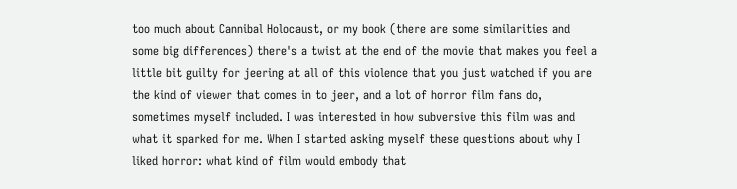too much about Cannibal Holocaust, or my book (there are some similarities and some big differences) there's a twist at the end of the movie that makes you feel a little bit guilty for jeering at all of this violence that you just watched if you are the kind of viewer that comes in to jeer, and a lot of horror film fans do, sometimes myself included. I was interested in how subversive this film was and what it sparked for me. When I started asking myself these questions about why I liked horror: what kind of film would embody that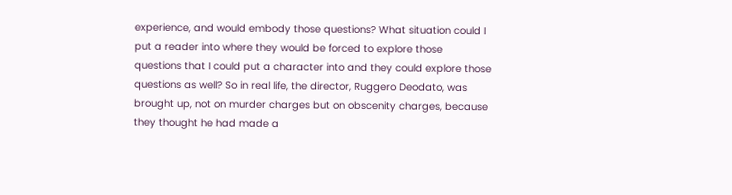experience, and would embody those questions? What situation could I put a reader into where they would be forced to explore those questions that I could put a character into and they could explore those questions as well? So in real life, the director, Ruggero Deodato, was brought up, not on murder charges but on obscenity charges, because they thought he had made a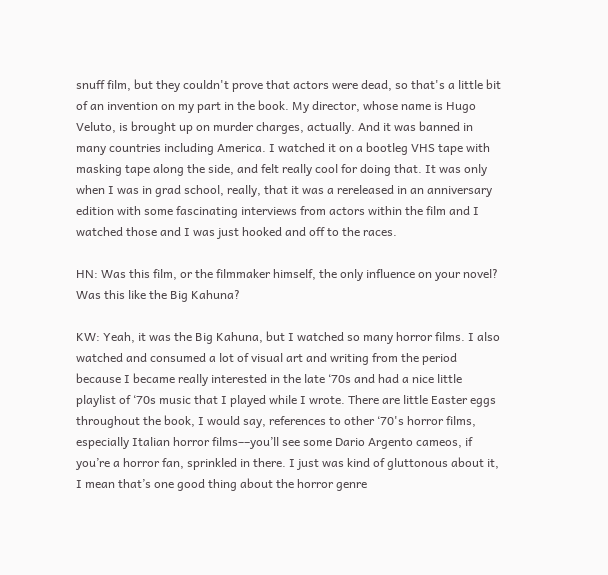snuff film, but they couldn't prove that actors were dead, so that's a little bit of an invention on my part in the book. My director, whose name is Hugo Veluto, is brought up on murder charges, actually. And it was banned in many countries including America. I watched it on a bootleg VHS tape with masking tape along the side, and felt really cool for doing that. It was only when I was in grad school, really, that it was a rereleased in an anniversary edition with some fascinating interviews from actors within the film and I watched those and I was just hooked and off to the races.

HN: Was this film, or the filmmaker himself, the only influence on your novel? Was this like the Big Kahuna?

KW: Yeah, it was the Big Kahuna, but I watched so many horror films. I also watched and consumed a lot of visual art and writing from the period because I became really interested in the late ‘70s and had a nice little playlist of ‘70s music that I played while I wrote. There are little Easter eggs throughout the book, I would say, references to other ‘70's horror films, especially Italian horror films––you’ll see some Dario Argento cameos, if you’re a horror fan, sprinkled in there. I just was kind of gluttonous about it, I mean that’s one good thing about the horror genre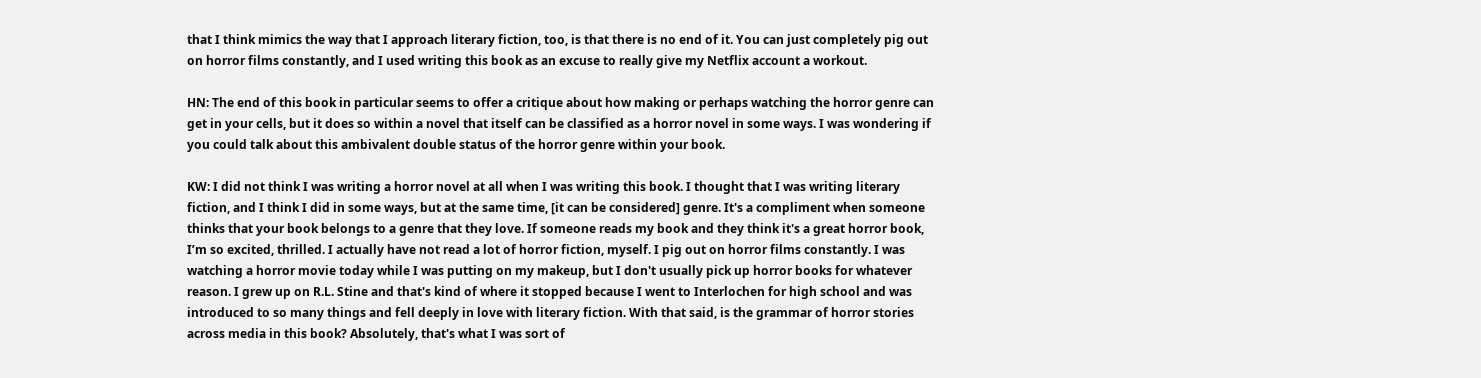that I think mimics the way that I approach literary fiction, too, is that there is no end of it. You can just completely pig out on horror films constantly, and I used writing this book as an excuse to really give my Netflix account a workout.

HN: The end of this book in particular seems to offer a critique about how making or perhaps watching the horror genre can get in your cells, but it does so within a novel that itself can be classified as a horror novel in some ways. I was wondering if you could talk about this ambivalent double status of the horror genre within your book.

KW: I did not think I was writing a horror novel at all when I was writing this book. I thought that I was writing literary fiction, and I think I did in some ways, but at the same time, [it can be considered] genre. It's a compliment when someone thinks that your book belongs to a genre that they love. If someone reads my book and they think it's a great horror book, I’m so excited, thrilled. I actually have not read a lot of horror fiction, myself. I pig out on horror films constantly. I was watching a horror movie today while I was putting on my makeup, but I don't usually pick up horror books for whatever reason. I grew up on R.L. Stine and that's kind of where it stopped because I went to Interlochen for high school and was introduced to so many things and fell deeply in love with literary fiction. With that said, is the grammar of horror stories across media in this book? Absolutely, that's what I was sort of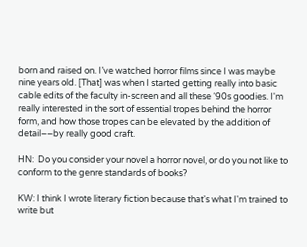born and raised on. I’ve watched horror films since I was maybe nine years old. [That] was when I started getting really into basic cable edits of the faculty in-screen and all these ‘90s goodies. I'm really interested in the sort of essential tropes behind the horror form, and how those tropes can be elevated by the addition of detail––by really good craft.

HN:  Do you consider your novel a horror novel, or do you not like to conform to the genre standards of books?

KW: I think I wrote literary fiction because that's what I'm trained to write but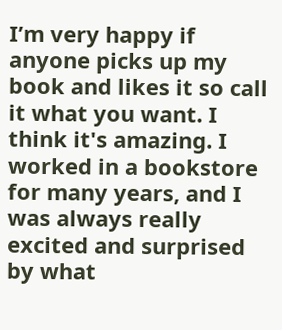I’m very happy if anyone picks up my book and likes it so call it what you want. I think it's amazing. I worked in a bookstore for many years, and I was always really excited and surprised by what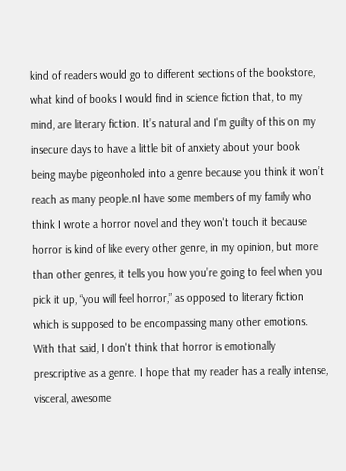kind of readers would go to different sections of the bookstore, what kind of books I would find in science fiction that, to my mind, are literary fiction. It’s natural and I'm guilty of this on my insecure days to have a little bit of anxiety about your book being maybe pigeonholed into a genre because you think it won’t reach as many people.nI have some members of my family who think I wrote a horror novel and they won't touch it because horror is kind of like every other genre, in my opinion, but more than other genres, it tells you how you’re going to feel when you pick it up, “you will feel horror,” as opposed to literary fiction which is supposed to be encompassing many other emotions. With that said, I don't think that horror is emotionally prescriptive as a genre. I hope that my reader has a really intense, visceral, awesome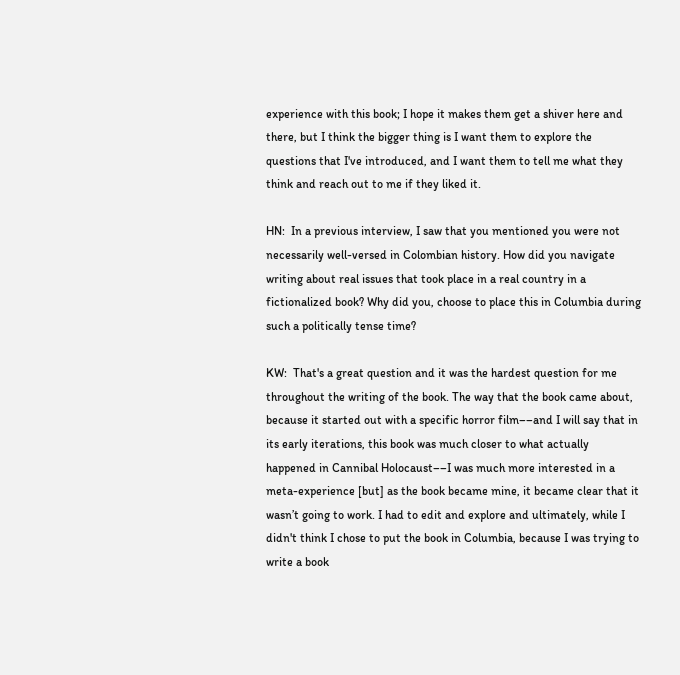experience with this book; I hope it makes them get a shiver here and there, but I think the bigger thing is I want them to explore the questions that I've introduced, and I want them to tell me what they think and reach out to me if they liked it.

HN:  In a previous interview, I saw that you mentioned you were not necessarily well-versed in Colombian history. How did you navigate writing about real issues that took place in a real country in a fictionalized book? Why did you, choose to place this in Columbia during such a politically tense time?

KW:  That's a great question and it was the hardest question for me throughout the writing of the book. The way that the book came about, because it started out with a specific horror film––and I will say that in its early iterations, this book was much closer to what actually happened in Cannibal Holocaust––I was much more interested in a meta-experience [but] as the book became mine, it became clear that it wasn’t going to work. I had to edit and explore and ultimately, while I didn't think I chose to put the book in Columbia, because I was trying to write a book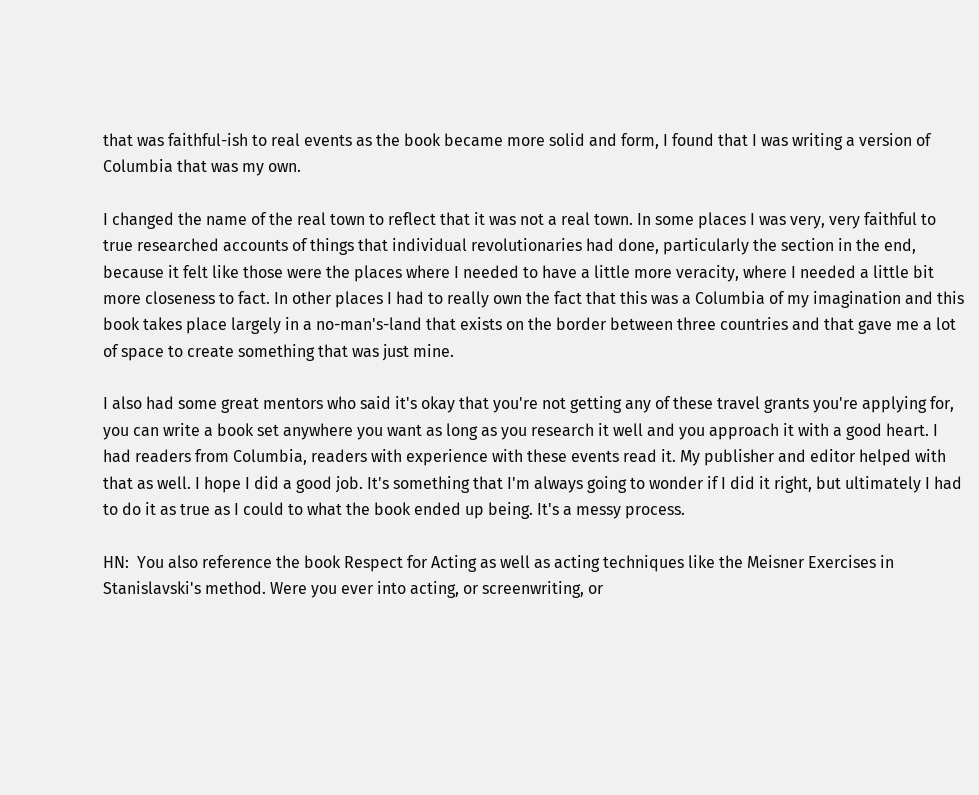that was faithful-ish to real events as the book became more solid and form, I found that I was writing a version of Columbia that was my own.

I changed the name of the real town to reflect that it was not a real town. In some places I was very, very faithful to true researched accounts of things that individual revolutionaries had done, particularly the section in the end, because it felt like those were the places where I needed to have a little more veracity, where I needed a little bit more closeness to fact. In other places I had to really own the fact that this was a Columbia of my imagination and this book takes place largely in a no-man's-land that exists on the border between three countries and that gave me a lot of space to create something that was just mine.

I also had some great mentors who said it's okay that you're not getting any of these travel grants you're applying for, you can write a book set anywhere you want as long as you research it well and you approach it with a good heart. I had readers from Columbia, readers with experience with these events read it. My publisher and editor helped with that as well. I hope I did a good job. It's something that I'm always going to wonder if I did it right, but ultimately I had to do it as true as I could to what the book ended up being. It's a messy process.

HN:  You also reference the book Respect for Acting as well as acting techniques like the Meisner Exercises in Stanislavski's method. Were you ever into acting, or screenwriting, or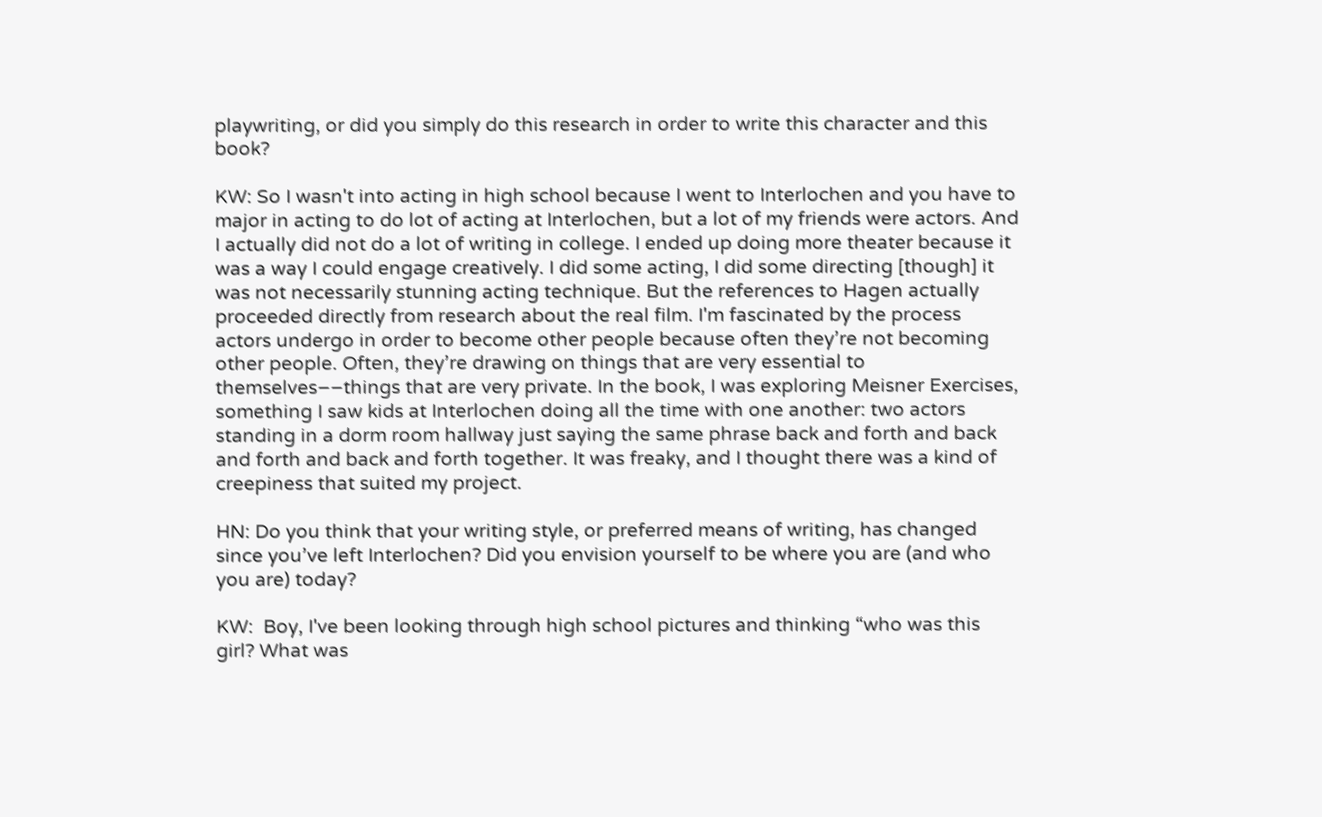playwriting, or did you simply do this research in order to write this character and this book?

KW: So I wasn't into acting in high school because I went to Interlochen and you have to major in acting to do lot of acting at Interlochen, but a lot of my friends were actors. And I actually did not do a lot of writing in college. I ended up doing more theater because it was a way I could engage creatively. I did some acting, I did some directing [though] it was not necessarily stunning acting technique. But the references to Hagen actually proceeded directly from research about the real film. I'm fascinated by the process actors undergo in order to become other people because often they’re not becoming other people. Often, they’re drawing on things that are very essential to themselves––things that are very private. In the book, I was exploring Meisner Exercises, something I saw kids at Interlochen doing all the time with one another: two actors standing in a dorm room hallway just saying the same phrase back and forth and back and forth and back and forth together. It was freaky, and I thought there was a kind of creepiness that suited my project.

HN: Do you think that your writing style, or preferred means of writing, has changed since you’ve left Interlochen? Did you envision yourself to be where you are (and who you are) today?

KW:  Boy, I've been looking through high school pictures and thinking “who was this girl? What was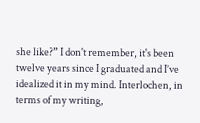she like?” I don't remember, it's been twelve years since I graduated and I’ve idealized it in my mind. Interlochen, in terms of my writing,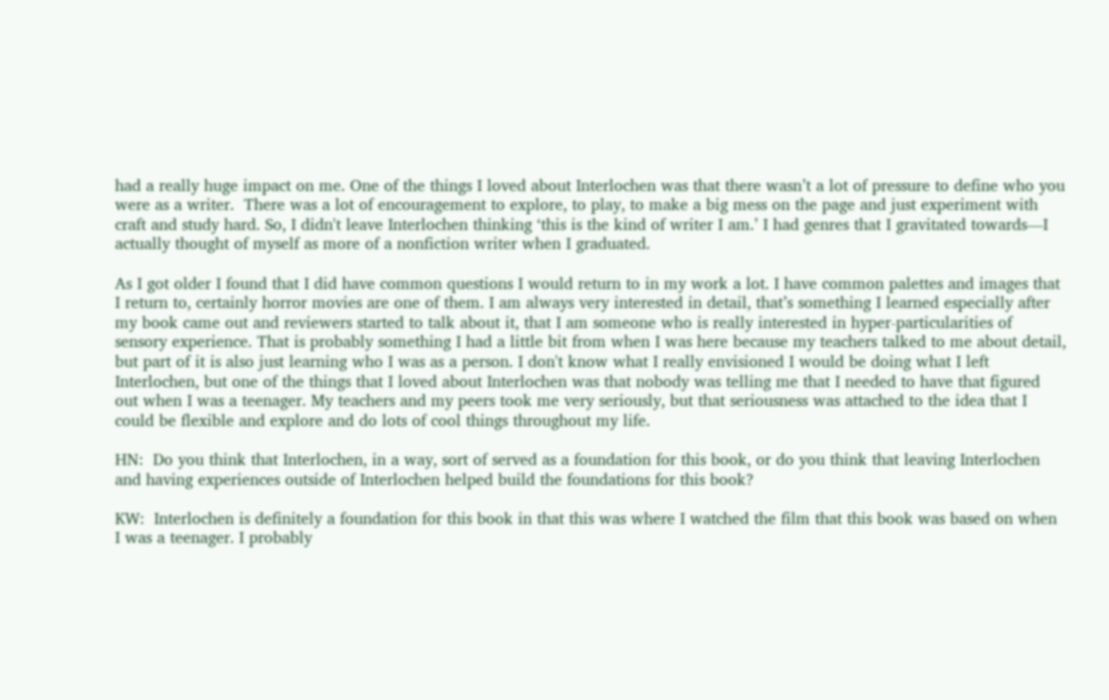had a really huge impact on me. One of the things I loved about Interlochen was that there wasn’t a lot of pressure to define who you were as a writer.  There was a lot of encouragement to explore, to play, to make a big mess on the page and just experiment with craft and study hard. So, I didn't leave Interlochen thinking ‘this is the kind of writer I am.’ I had genres that I gravitated towards––I actually thought of myself as more of a nonfiction writer when I graduated.

As I got older I found that I did have common questions I would return to in my work a lot. I have common palettes and images that I return to, certainly horror movies are one of them. I am always very interested in detail, that’s something I learned especially after my book came out and reviewers started to talk about it, that I am someone who is really interested in hyper-particularities of sensory experience. That is probably something I had a little bit from when I was here because my teachers talked to me about detail, but part of it is also just learning who I was as a person. I don't know what I really envisioned I would be doing what I left Interlochen, but one of the things that I loved about Interlochen was that nobody was telling me that I needed to have that figured out when I was a teenager. My teachers and my peers took me very seriously, but that seriousness was attached to the idea that I could be flexible and explore and do lots of cool things throughout my life.

HN:  Do you think that Interlochen, in a way, sort of served as a foundation for this book, or do you think that leaving Interlochen and having experiences outside of Interlochen helped build the foundations for this book?

KW:  Interlochen is definitely a foundation for this book in that this was where I watched the film that this book was based on when I was a teenager. I probably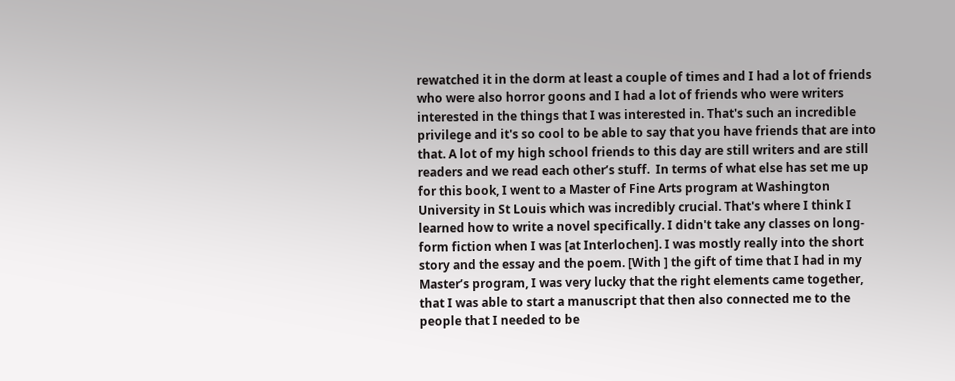rewatched it in the dorm at least a couple of times and I had a lot of friends who were also horror goons and I had a lot of friends who were writers interested in the things that I was interested in. That's such an incredible privilege and it's so cool to be able to say that you have friends that are into that. A lot of my high school friends to this day are still writers and are still readers and we read each other’s stuff.  In terms of what else has set me up for this book, I went to a Master of Fine Arts program at Washington University in St Louis which was incredibly crucial. That's where I think I learned how to write a novel specifically. I didn't take any classes on long-form fiction when I was [at Interlochen]. I was mostly really into the short story and the essay and the poem. [With ] the gift of time that I had in my Master’s program, I was very lucky that the right elements came together, that I was able to start a manuscript that then also connected me to the people that I needed to be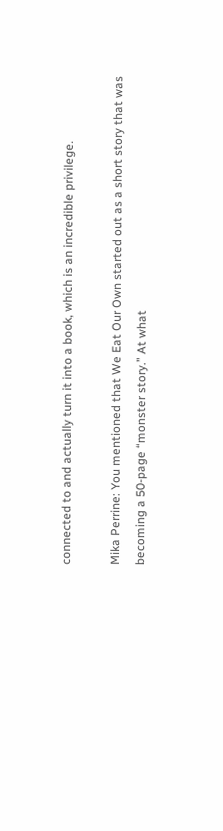connected to and actually turn it into a book, which is an incredible privilege.

Mika Perrine: You mentioned that We Eat Our Own started out as a short story that was becoming a 50-page “monster story.” At what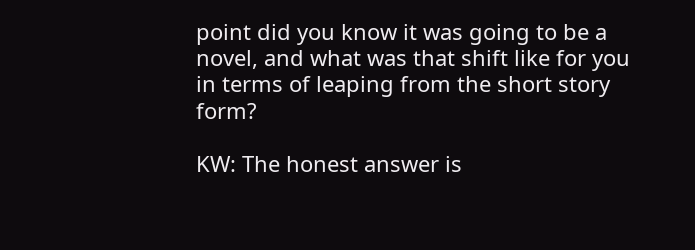point did you know it was going to be a novel, and what was that shift like for you in terms of leaping from the short story form?

KW: The honest answer is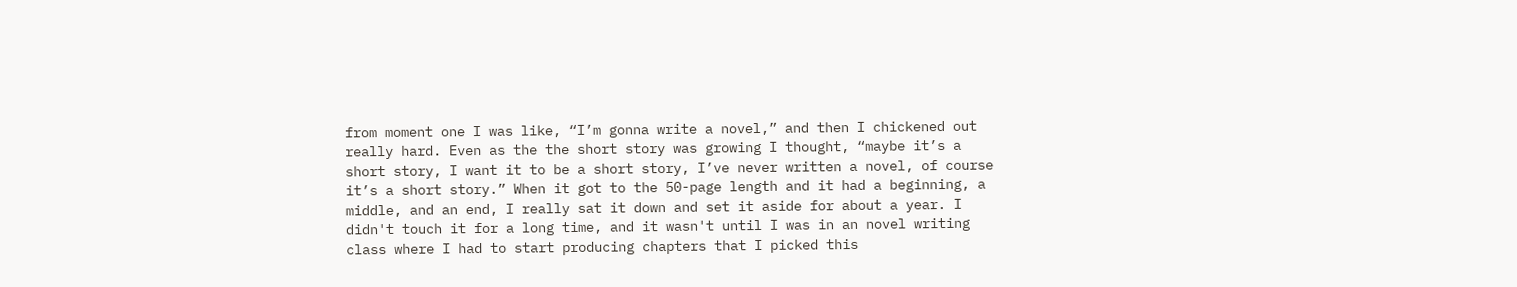from moment one I was like, “I’m gonna write a novel,” and then I chickened out really hard. Even as the the short story was growing I thought, “maybe it’s a short story, I want it to be a short story, I’ve never written a novel, of course it’s a short story.” When it got to the 50-page length and it had a beginning, a middle, and an end, I really sat it down and set it aside for about a year. I didn't touch it for a long time, and it wasn't until I was in an novel writing class where I had to start producing chapters that I picked this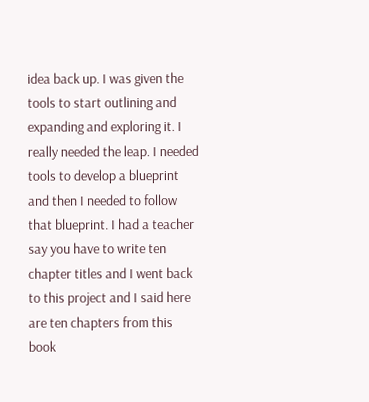idea back up. I was given the tools to start outlining and expanding and exploring it. I really needed the leap. I needed tools to develop a blueprint and then I needed to follow that blueprint. I had a teacher say you have to write ten chapter titles and I went back to this project and I said here are ten chapters from this book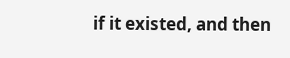if it existed, and then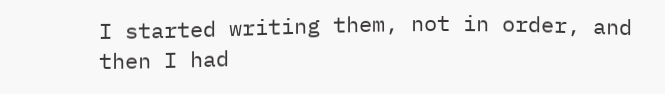I started writing them, not in order, and then I had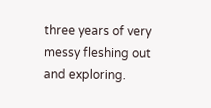three years of very messy fleshing out and exploring.